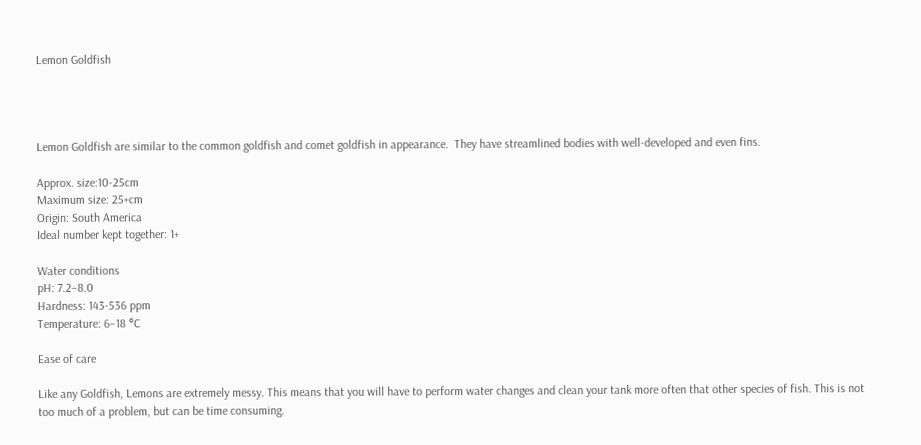Lemon Goldfish




Lemon Goldfish are similar to the common goldfish and comet goldfish in appearance.  They have streamlined bodies with well-developed and even fins.

Approx. size:10-25cm
Maximum size: 25+cm
Origin: South America
Ideal number kept together: 1+

Water conditions
pH: 7.2–8.0
Hardness: 143-536 ppm
Temperature: 6–18 °C

Ease of care

Like any Goldfish, Lemons are extremely messy. This means that you will have to perform water changes and clean your tank more often that other species of fish. This is not too much of a problem, but can be time consuming.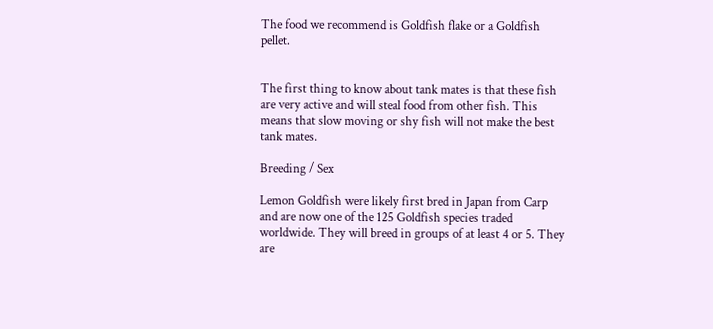The food we recommend is Goldfish flake or a Goldfish pellet.


The first thing to know about tank mates is that these fish are very active and will steal food from other fish. This means that slow moving or shy fish will not make the best tank mates.

Breeding / Sex

Lemon Goldfish were likely first bred in Japan from Carp and are now one of the 125 Goldfish species traded worldwide. They will breed in groups of at least 4 or 5. They are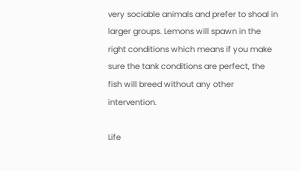very sociable animals and prefer to shoal in larger groups. Lemons will spawn in the right conditions which means if you make sure the tank conditions are perfect, the fish will breed without any other intervention.

Life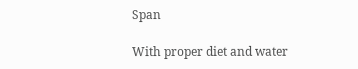Span

With proper diet and water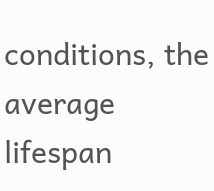conditions, the average lifespan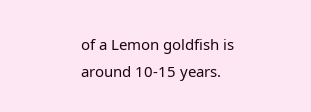of a Lemon goldfish is around 10-15 years.